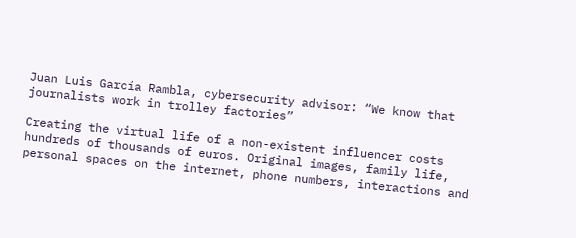Juan Luis García Rambla, cybersecurity advisor: “We know that journalists work in trolley factories”

Creating the virtual life of a non-existent influencer costs hundreds of thousands of euros. Original images, family life, personal spaces on the internet, phone numbers, interactions and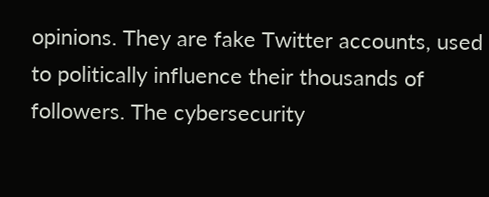opinions. They are fake Twitter accounts, used to politically influence their thousands of followers. The cybersecurity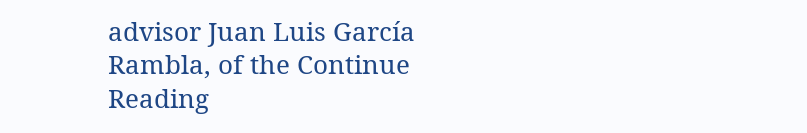advisor Juan Luis García Rambla, of the Continue Reading